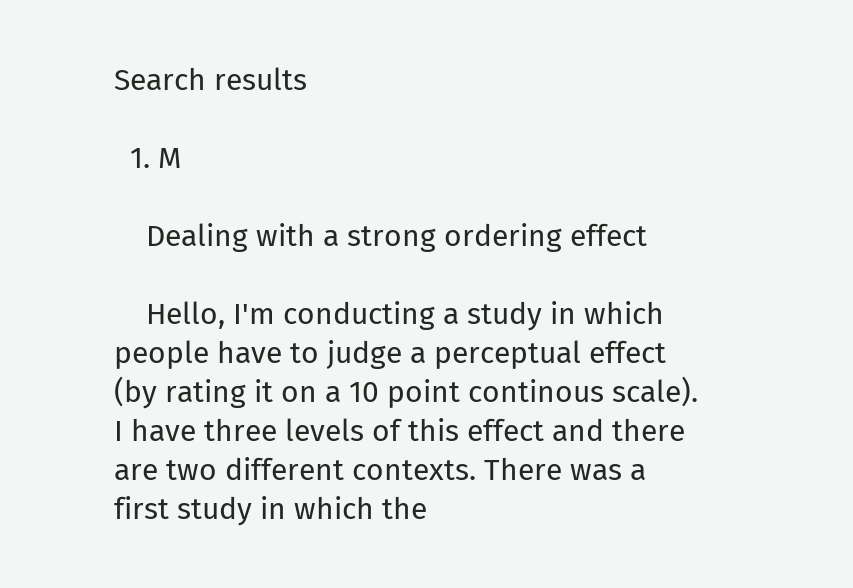Search results

  1. M

    Dealing with a strong ordering effect

    Hello, I'm conducting a study in which people have to judge a perceptual effect (by rating it on a 10 point continous scale). I have three levels of this effect and there are two different contexts. There was a first study in which the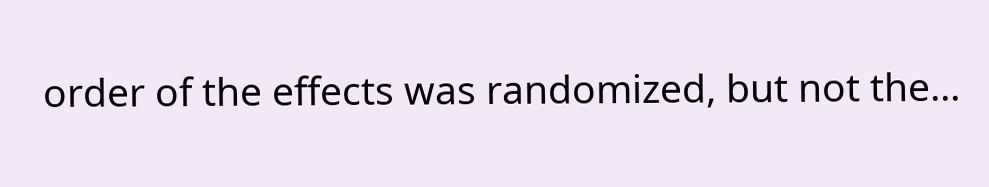order of the effects was randomized, but not the...